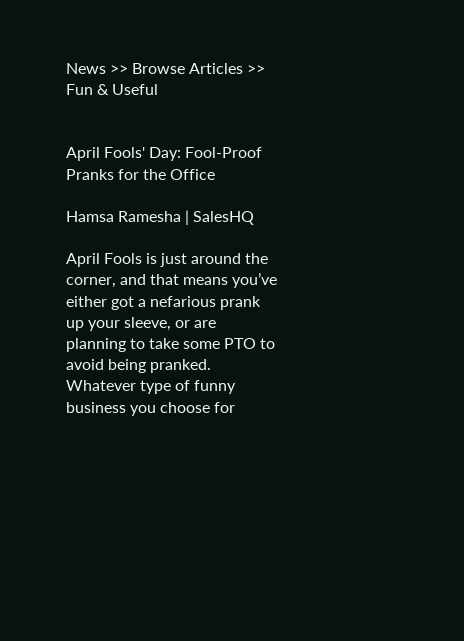News >> Browse Articles >> Fun & Useful


April Fools' Day: Fool-Proof Pranks for the Office

Hamsa Ramesha | SalesHQ

April Fools is just around the corner, and that means you’ve either got a nefarious prank up your sleeve, or are planning to take some PTO to avoid being pranked. Whatever type of funny business you choose for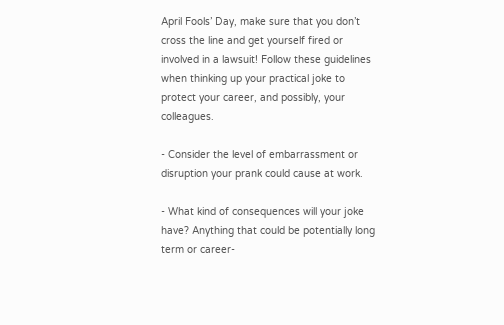April Fools’ Day, make sure that you don’t cross the line and get yourself fired or involved in a lawsuit! Follow these guidelines when thinking up your practical joke to protect your career, and possibly, your colleagues.

- Consider the level of embarrassment or disruption your prank could cause at work.

- What kind of consequences will your joke have? Anything that could be potentially long term or career-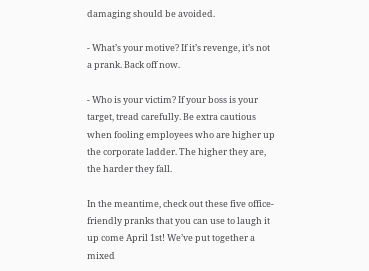damaging should be avoided.

- What’s your motive? If it’s revenge, it’s not a prank. Back off now.

- Who is your victim? If your boss is your target, tread carefully. Be extra cautious when fooling employees who are higher up the corporate ladder. The higher they are, the harder they fall.

In the meantime, check out these five office-friendly pranks that you can use to laugh it up come April 1st! We’ve put together a mixed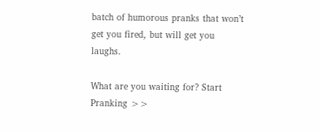batch of humorous pranks that won’t get you fired, but will get you laughs.

What are you waiting for? Start Pranking >>